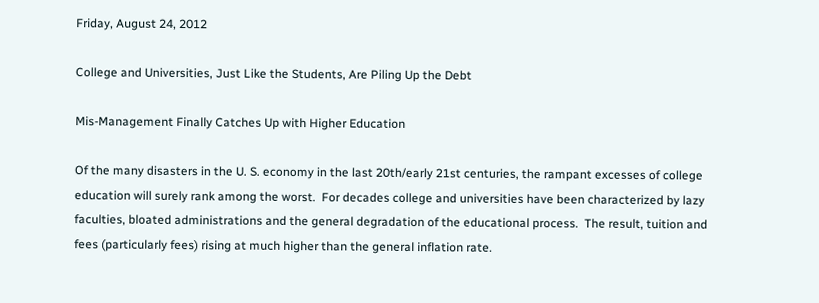Friday, August 24, 2012

College and Universities, Just Like the Students, Are Piling Up the Debt

Mis-Management Finally Catches Up with Higher Education

Of the many disasters in the U. S. economy in the last 20th/early 21st centuries, the rampant excesses of college education will surely rank among the worst.  For decades college and universities have been characterized by lazy faculties, bloated administrations and the general degradation of the educational process.  The result, tuition and fees (particularly fees) rising at much higher than the general inflation rate.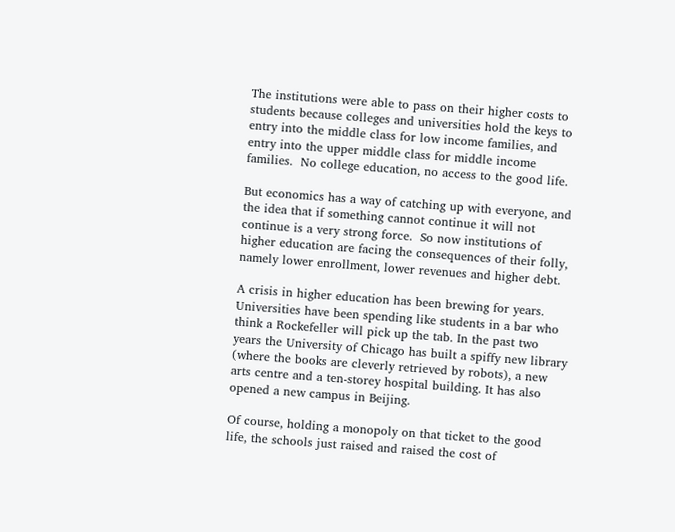The institutions were able to pass on their higher costs to students because colleges and universities hold the keys to entry into the middle class for low income families, and entry into the upper middle class for middle income families.  No college education, no access to the good life.

But economics has a way of catching up with everyone, and the idea that if something cannot continue it will not continue is a very strong force.  So now institutions of higher education are facing the consequences of their folly, namely lower enrollment, lower revenues and higher debt.

A crisis in higher education has been brewing for years. Universities have been spending like students in a bar who think a Rockefeller will pick up the tab. In the past two years the University of Chicago has built a spiffy new library (where the books are cleverly retrieved by robots), a new arts centre and a ten-storey hospital building. It has also opened a new campus in Beijing.

Of course, holding a monopoly on that ticket to the good life, the schools just raised and raised the cost of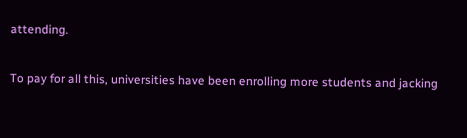attending.

To pay for all this, universities have been enrolling more students and jacking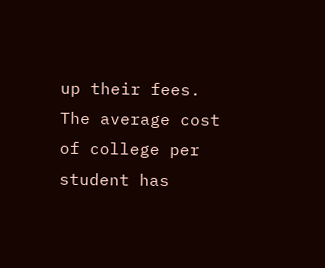up their fees. The average cost of college per student has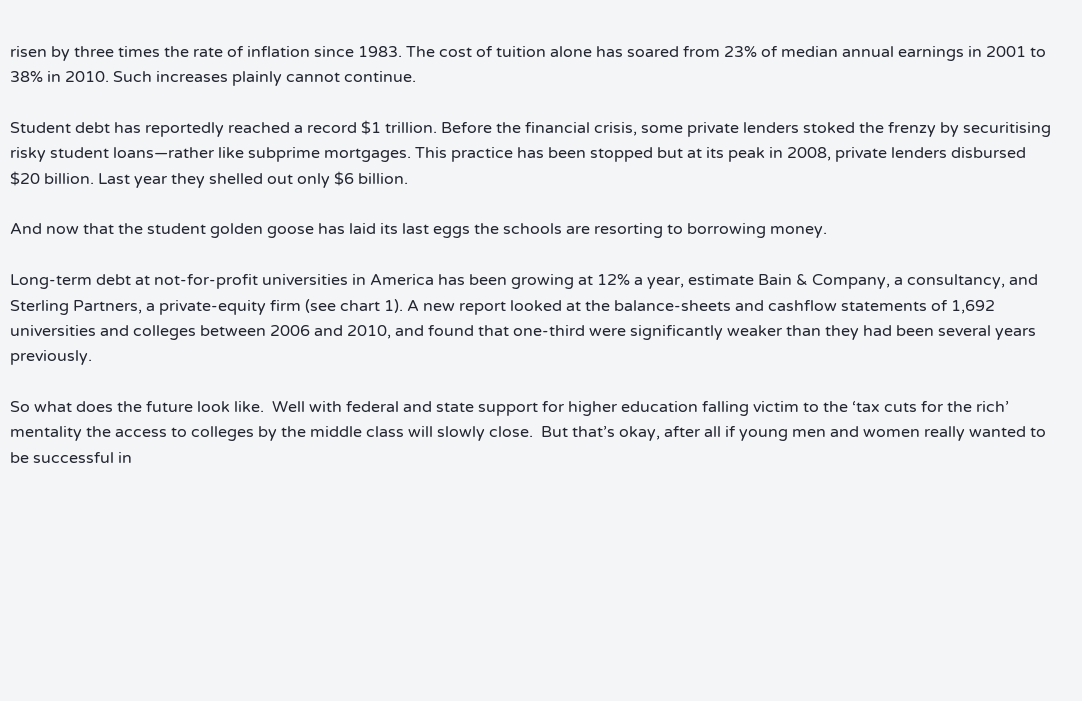risen by three times the rate of inflation since 1983. The cost of tuition alone has soared from 23% of median annual earnings in 2001 to 38% in 2010. Such increases plainly cannot continue.

Student debt has reportedly reached a record $1 trillion. Before the financial crisis, some private lenders stoked the frenzy by securitising risky student loans—rather like subprime mortgages. This practice has been stopped but at its peak in 2008, private lenders disbursed $20 billion. Last year they shelled out only $6 billion.

And now that the student golden goose has laid its last eggs the schools are resorting to borrowing money.

Long-term debt at not-for-profit universities in America has been growing at 12% a year, estimate Bain & Company, a consultancy, and Sterling Partners, a private-equity firm (see chart 1). A new report looked at the balance-sheets and cashflow statements of 1,692 universities and colleges between 2006 and 2010, and found that one-third were significantly weaker than they had been several years previously.

So what does the future look like.  Well with federal and state support for higher education falling victim to the ‘tax cuts for the rich’ mentality the access to colleges by the middle class will slowly close.  But that’s okay, after all if young men and women really wanted to be successful in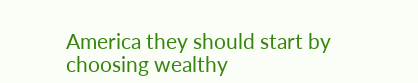America they should start by choosing wealthy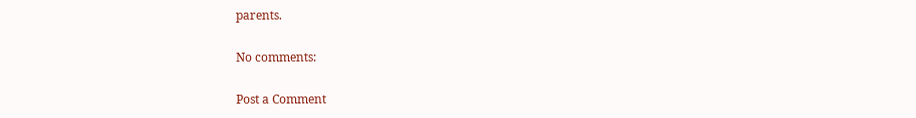parents.

No comments:

Post a Comment